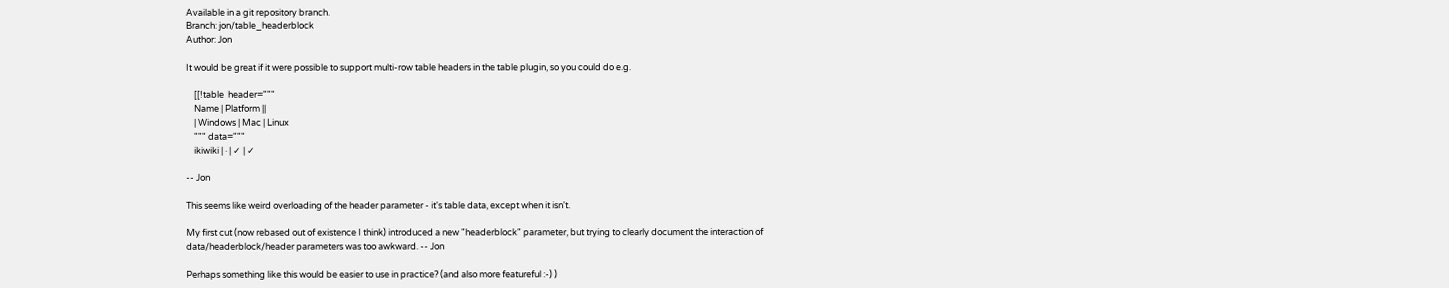Available in a git repository branch.
Branch: jon/table_headerblock
Author: Jon

It would be great if it were possible to support multi-row table headers in the table plugin, so you could do e.g.

    [[!table  header="""
    Name | Platform ||
    | Windows | Mac | Linux
    """ data="""
    ikiwiki | ‧ | ✓ | ✓

-- Jon

This seems like weird overloading of the header parameter - it's table data, except when it isn't.

My first cut (now rebased out of existence I think) introduced a new "headerblock" parameter, but trying to clearly document the interaction of data/headerblock/header parameters was too awkward. -- Jon

Perhaps something like this would be easier to use in practice? (and also more featureful :-) )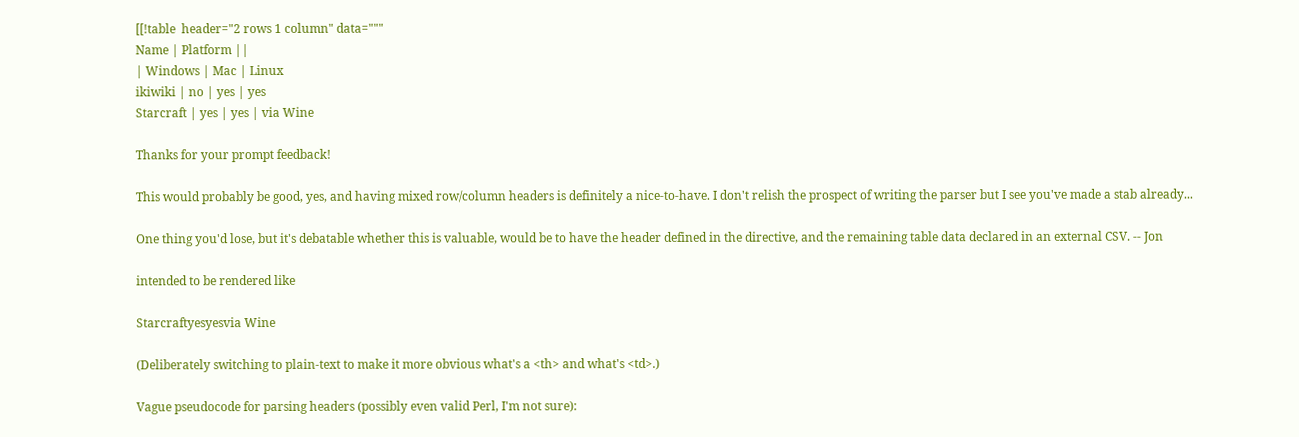[[!table  header="2 rows 1 column" data="""
Name | Platform ||
| Windows | Mac | Linux
ikiwiki | no | yes | yes
Starcraft | yes | yes | via Wine

Thanks for your prompt feedback!

This would probably be good, yes, and having mixed row/column headers is definitely a nice-to-have. I don't relish the prospect of writing the parser but I see you've made a stab already...

One thing you'd lose, but it's debatable whether this is valuable, would be to have the header defined in the directive, and the remaining table data declared in an external CSV. -- Jon

intended to be rendered like

Starcraftyesyesvia Wine

(Deliberately switching to plain-text to make it more obvious what's a <th> and what's <td>.)

Vague pseudocode for parsing headers (possibly even valid Perl, I'm not sure):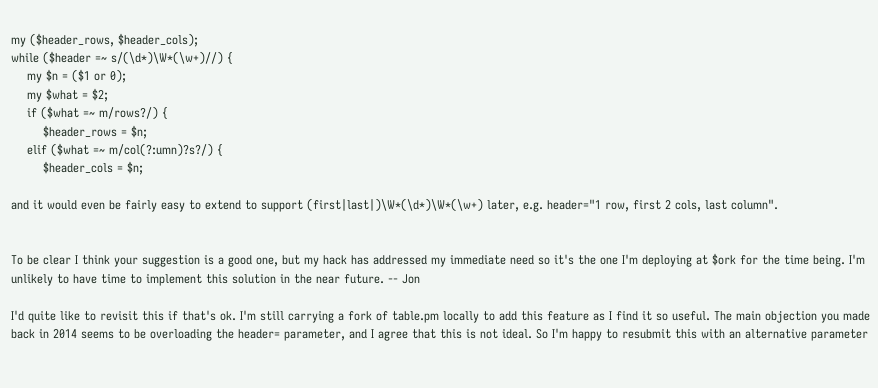my ($header_rows, $header_cols);
while ($header =~ s/(\d*)\W*(\w+)//) {
    my $n = ($1 or 0);
    my $what = $2;
    if ($what =~ m/rows?/) {
        $header_rows = $n;
    elif ($what =~ m/col(?:umn)?s?/) {
        $header_cols = $n;

and it would even be fairly easy to extend to support (first|last|)\W*(\d*)\W*(\w+) later, e.g. header="1 row, first 2 cols, last column".


To be clear I think your suggestion is a good one, but my hack has addressed my immediate need so it's the one I'm deploying at $ork for the time being. I'm unlikely to have time to implement this solution in the near future. -- Jon

I'd quite like to revisit this if that's ok. I'm still carrying a fork of table.pm locally to add this feature as I find it so useful. The main objection you made back in 2014 seems to be overloading the header= parameter, and I agree that this is not ideal. So I'm happy to resubmit this with an alternative parameter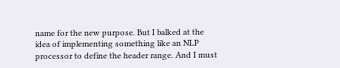name for the new purpose. But I balked at the idea of implementing something like an NLP processor to define the header range. And I must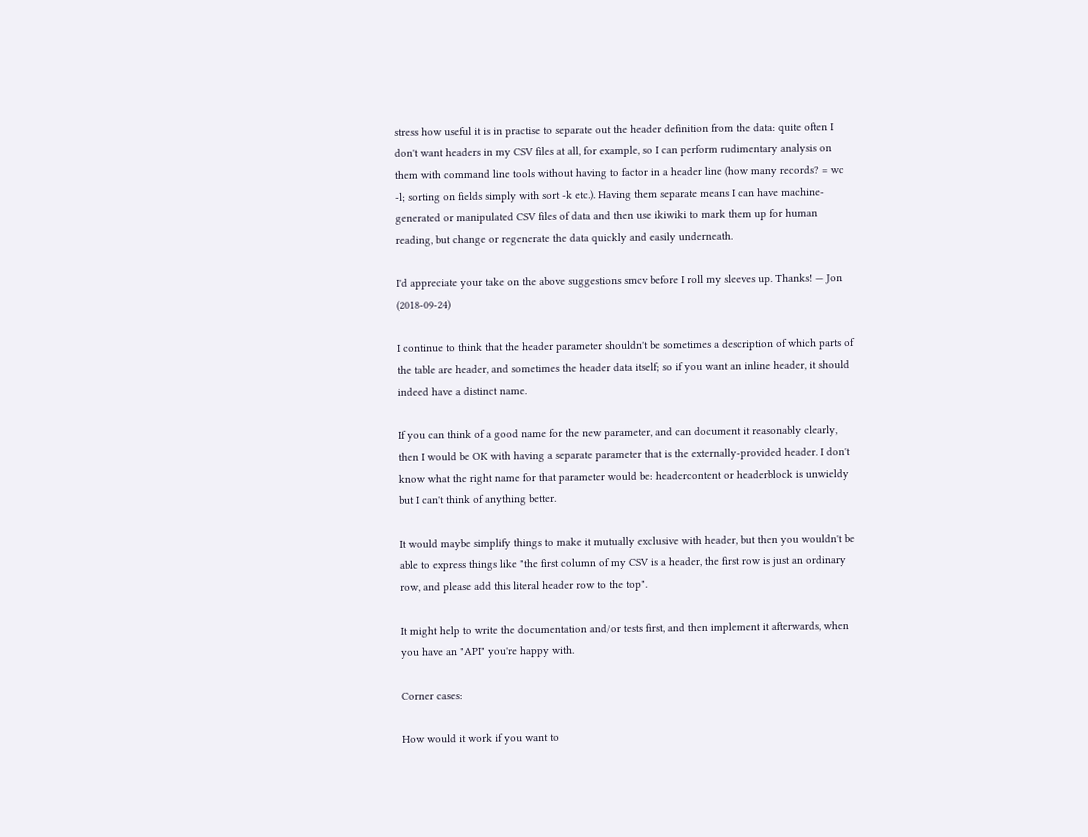stress how useful it is in practise to separate out the header definition from the data: quite often I don't want headers in my CSV files at all, for example, so I can perform rudimentary analysis on them with command line tools without having to factor in a header line (how many records? = wc -l; sorting on fields simply with sort -k etc.). Having them separate means I can have machine-generated or manipulated CSV files of data and then use ikiwiki to mark them up for human reading, but change or regenerate the data quickly and easily underneath.

I'd appreciate your take on the above suggestions smcv before I roll my sleeves up. Thanks! — Jon (2018-09-24)

I continue to think that the header parameter shouldn't be sometimes a description of which parts of the table are header, and sometimes the header data itself; so if you want an inline header, it should indeed have a distinct name.

If you can think of a good name for the new parameter, and can document it reasonably clearly, then I would be OK with having a separate parameter that is the externally-provided header. I don't know what the right name for that parameter would be: headercontent or headerblock is unwieldy but I can't think of anything better.

It would maybe simplify things to make it mutually exclusive with header, but then you wouldn't be able to express things like "the first column of my CSV is a header, the first row is just an ordinary row, and please add this literal header row to the top".

It might help to write the documentation and/or tests first, and then implement it afterwards, when you have an "API" you're happy with.

Corner cases:

How would it work if you want to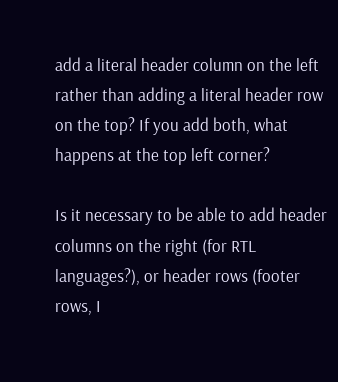add a literal header column on the left rather than adding a literal header row on the top? If you add both, what happens at the top left corner?

Is it necessary to be able to add header columns on the right (for RTL languages?), or header rows (footer rows, I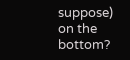suppose) on the bottom?